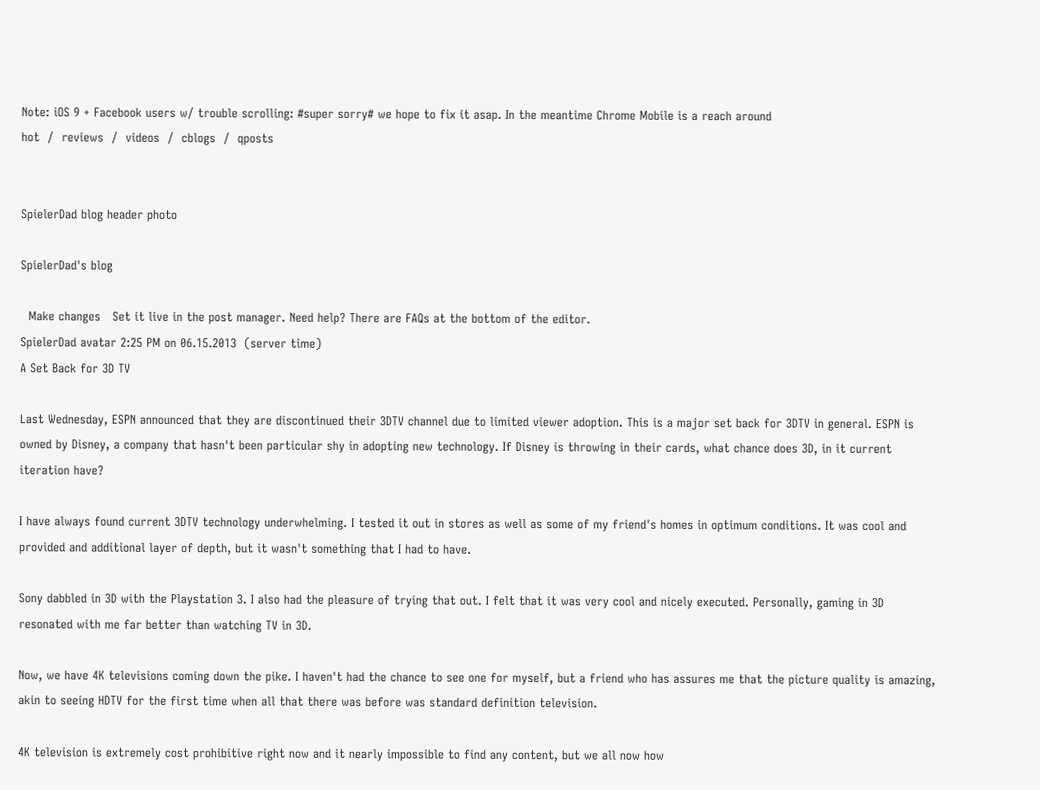Note: iOS 9 + Facebook users w/ trouble scrolling: #super sorry# we hope to fix it asap. In the meantime Chrome Mobile is a reach around
hot  /  reviews  /  videos  /  cblogs  /  qposts


SpielerDad blog header photo

SpielerDad's blog

  Make changes   Set it live in the post manager. Need help? There are FAQs at the bottom of the editor.
SpielerDad avatar 2:25 PM on 06.15.2013  (server time)
A Set Back for 3D TV

Last Wednesday, ESPN announced that they are discontinued their 3DTV channel due to limited viewer adoption. This is a major set back for 3DTV in general. ESPN is owned by Disney, a company that hasn't been particular shy in adopting new technology. If Disney is throwing in their cards, what chance does 3D, in it current iteration have?

I have always found current 3DTV technology underwhelming. I tested it out in stores as well as some of my friend's homes in optimum conditions. It was cool and provided and additional layer of depth, but it wasn't something that I had to have.

Sony dabbled in 3D with the Playstation 3. I also had the pleasure of trying that out. I felt that it was very cool and nicely executed. Personally, gaming in 3D resonated with me far better than watching TV in 3D.

Now, we have 4K televisions coming down the pike. I haven't had the chance to see one for myself, but a friend who has assures me that the picture quality is amazing, akin to seeing HDTV for the first time when all that there was before was standard definition television.

4K television is extremely cost prohibitive right now and it nearly impossible to find any content, but we all now how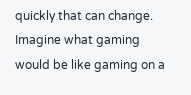quickly that can change. Imagine what gaming would be like gaming on a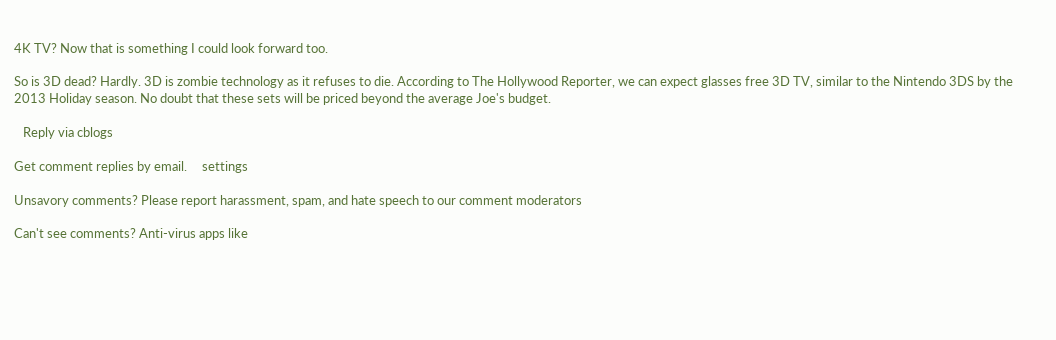4K TV? Now that is something I could look forward too.

So is 3D dead? Hardly. 3D is zombie technology as it refuses to die. According to The Hollywood Reporter, we can expect glasses free 3D TV, similar to the Nintendo 3DS by the 2013 Holiday season. No doubt that these sets will be priced beyond the average Joe's budget.

   Reply via cblogs

Get comment replies by email.     settings

Unsavory comments? Please report harassment, spam, and hate speech to our comment moderators

Can't see comments? Anti-virus apps like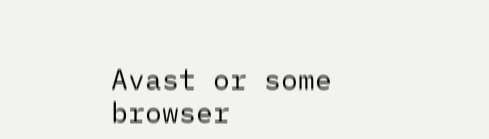Avast or some browser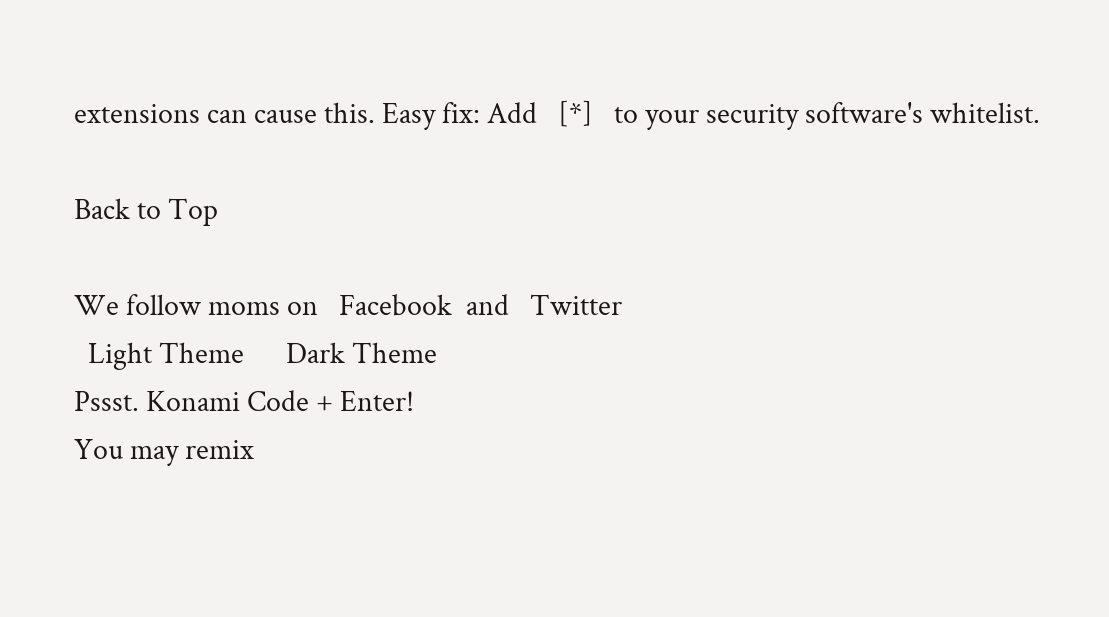extensions can cause this. Easy fix: Add   [*]   to your security software's whitelist.

Back to Top

We follow moms on   Facebook  and   Twitter
  Light Theme      Dark Theme
Pssst. Konami Code + Enter!
You may remix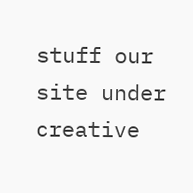stuff our site under creative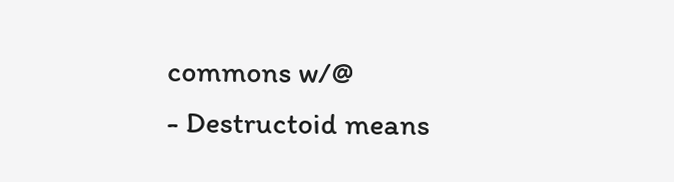commons w/@
- Destructoid means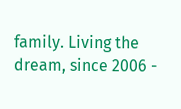family. Living the dream, since 2006 -